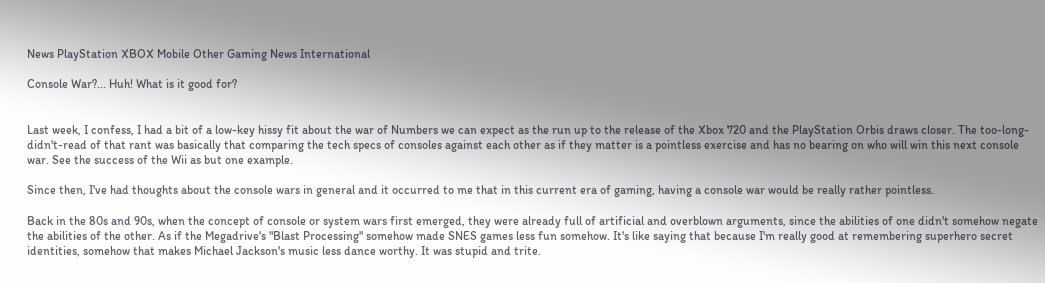News PlayStation XBOX Mobile Other Gaming News International

Console War?... Huh! What is it good for?


Last week, I confess, I had a bit of a low-key hissy fit about the war of Numbers we can expect as the run up to the release of the Xbox 720 and the PlayStation Orbis draws closer. The too-long-didn't-read of that rant was basically that comparing the tech specs of consoles against each other as if they matter is a pointless exercise and has no bearing on who will win this next console war. See the success of the Wii as but one example.

Since then, I've had thoughts about the console wars in general and it occurred to me that in this current era of gaming, having a console war would be really rather pointless.

Back in the 80s and 90s, when the concept of console or system wars first emerged, they were already full of artificial and overblown arguments, since the abilities of one didn't somehow negate the abilities of the other. As if the Megadrive's "Blast Processing" somehow made SNES games less fun somehow. It's like saying that because I'm really good at remembering superhero secret identities, somehow that makes Michael Jackson's music less dance worthy. It was stupid and trite.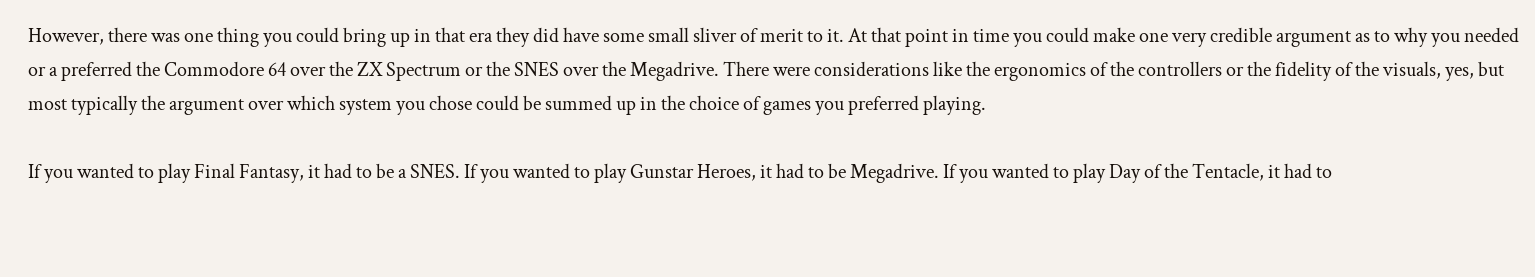However, there was one thing you could bring up in that era they did have some small sliver of merit to it. At that point in time you could make one very credible argument as to why you needed or a preferred the Commodore 64 over the ZX Spectrum or the SNES over the Megadrive. There were considerations like the ergonomics of the controllers or the fidelity of the visuals, yes, but most typically the argument over which system you chose could be summed up in the choice of games you preferred playing.

If you wanted to play Final Fantasy, it had to be a SNES. If you wanted to play Gunstar Heroes, it had to be Megadrive. If you wanted to play Day of the Tentacle, it had to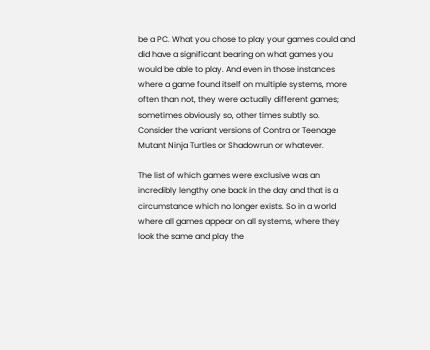be a PC. What you chose to play your games could and did have a significant bearing on what games you would be able to play. And even in those instances where a game found itself on multiple systems, more often than not, they were actually different games; sometimes obviously so, other times subtly so. Consider the variant versions of Contra or Teenage Mutant Ninja Turtles or Shadowrun or whatever.

The list of which games were exclusive was an incredibly lengthy one back in the day and that is a circumstance which no longer exists. So in a world where all games appear on all systems, where they look the same and play the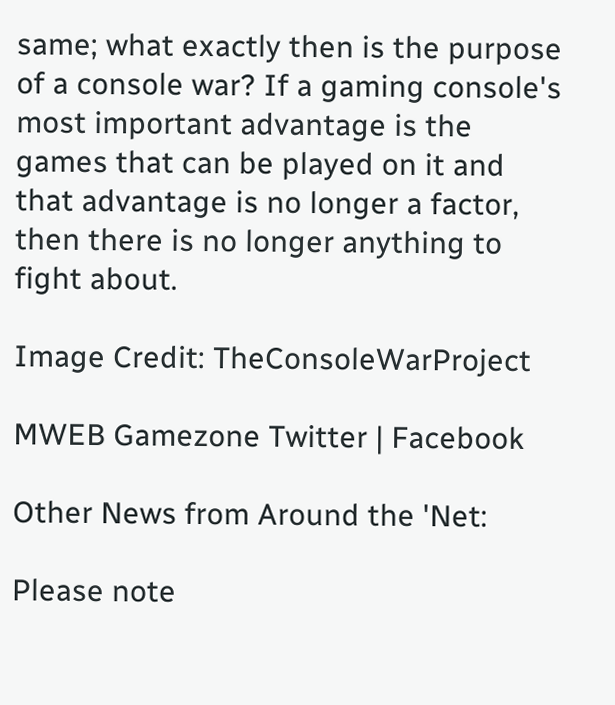same; what exactly then is the purpose of a console war? If a gaming console's most important advantage is the games that can be played on it and that advantage is no longer a factor, then there is no longer anything to fight about.

Image Credit: TheConsoleWarProject

MWEB Gamezone Twitter | Facebook

Other News from Around the 'Net:

Please note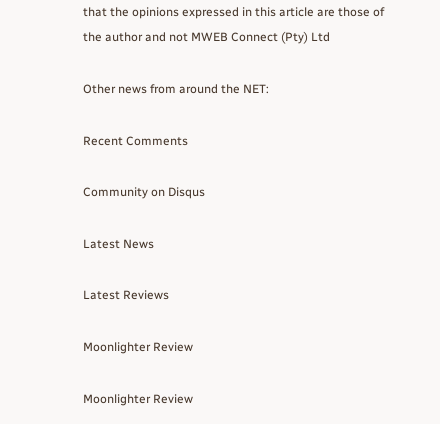that the opinions expressed in this article are those of the author and not MWEB Connect (Pty) Ltd

Other news from around the NET:

Recent Comments

Community on Disqus

Latest News

Latest Reviews

Moonlighter Review

Moonlighter Review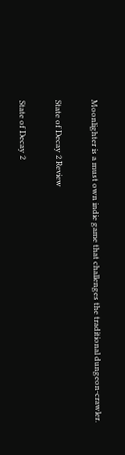Moonlighter is a must own indie game that challenges the traditional dungeon-crawler.

State of Decay 2 Review

State of Decay 2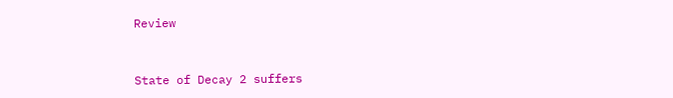Review


State of Decay 2 suffers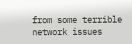from some terrible network issues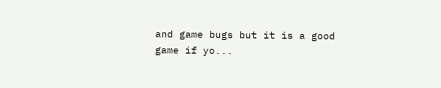and game bugs but it is a good game if yo...